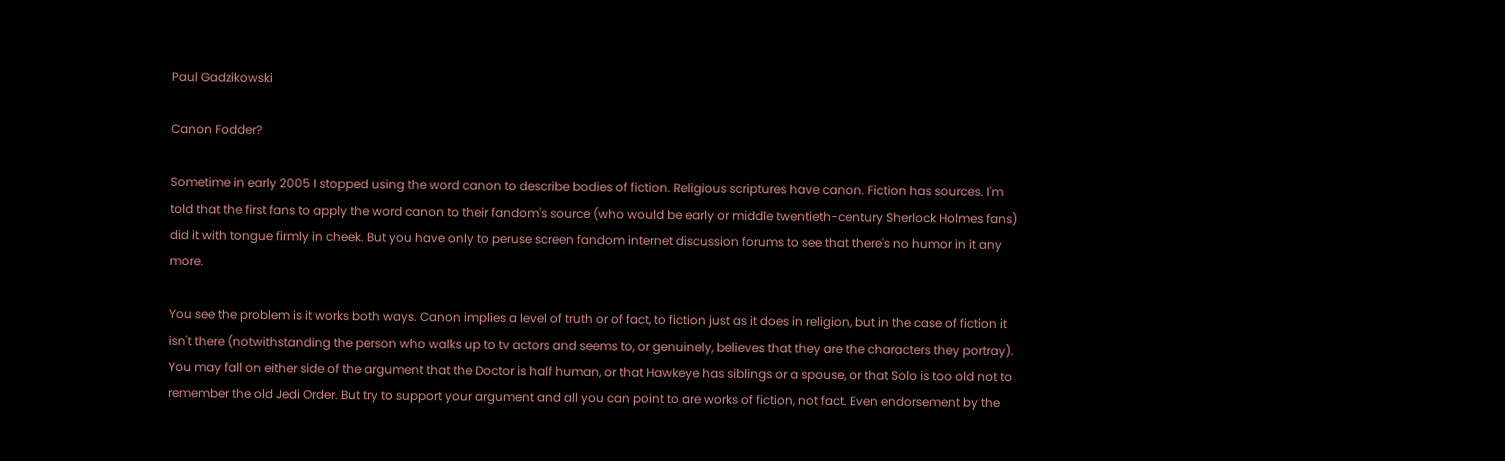Paul Gadzikowski

Canon Fodder?

Sometime in early 2005 I stopped using the word canon to describe bodies of fiction. Religious scriptures have canon. Fiction has sources. I'm told that the first fans to apply the word canon to their fandom's source (who would be early or middle twentieth-century Sherlock Holmes fans) did it with tongue firmly in cheek. But you have only to peruse screen fandom internet discussion forums to see that there's no humor in it any more.

You see the problem is it works both ways. Canon implies a level of truth or of fact, to fiction just as it does in religion, but in the case of fiction it isn't there (notwithstanding the person who walks up to tv actors and seems to, or genuinely, believes that they are the characters they portray). You may fall on either side of the argument that the Doctor is half human, or that Hawkeye has siblings or a spouse, or that Solo is too old not to remember the old Jedi Order. But try to support your argument and all you can point to are works of fiction, not fact. Even endorsement by the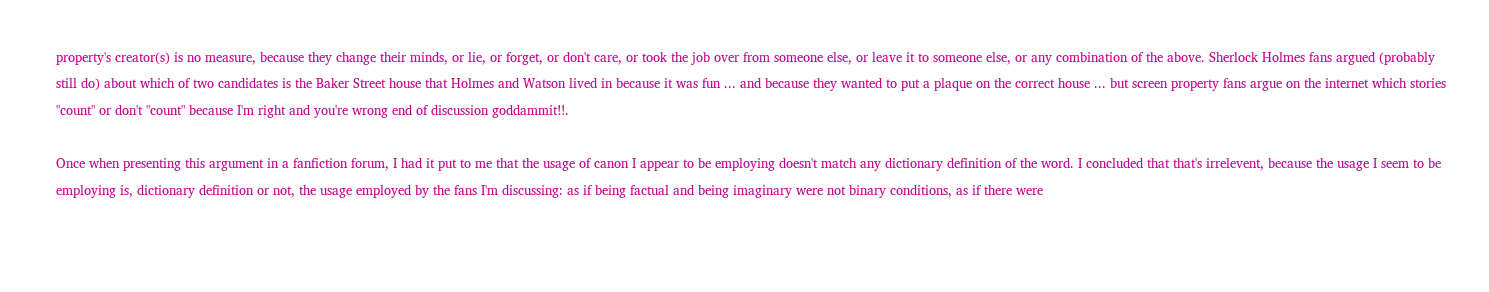property's creator(s) is no measure, because they change their minds, or lie, or forget, or don't care, or took the job over from someone else, or leave it to someone else, or any combination of the above. Sherlock Holmes fans argued (probably still do) about which of two candidates is the Baker Street house that Holmes and Watson lived in because it was fun ... and because they wanted to put a plaque on the correct house ... but screen property fans argue on the internet which stories "count" or don't "count" because I'm right and you're wrong end of discussion goddammit!!.

Once when presenting this argument in a fanfiction forum, I had it put to me that the usage of canon I appear to be employing doesn't match any dictionary definition of the word. I concluded that that's irrelevent, because the usage I seem to be employing is, dictionary definition or not, the usage employed by the fans I'm discussing: as if being factual and being imaginary were not binary conditions, as if there were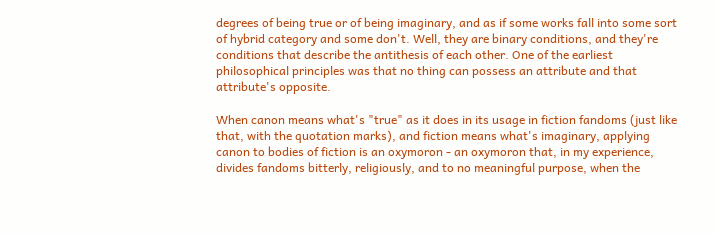degrees of being true or of being imaginary, and as if some works fall into some sort of hybrid category and some don't. Well, they are binary conditions, and they're conditions that describe the antithesis of each other. One of the earliest philosophical principles was that no thing can possess an attribute and that attribute's opposite.

When canon means what's "true" as it does in its usage in fiction fandoms (just like that, with the quotation marks), and fiction means what's imaginary, applying canon to bodies of fiction is an oxymoron - an oxymoron that, in my experience, divides fandoms bitterly, religiously, and to no meaningful purpose, when the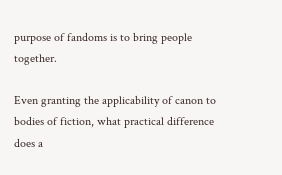purpose of fandoms is to bring people together.

Even granting the applicability of canon to bodies of fiction, what practical difference does a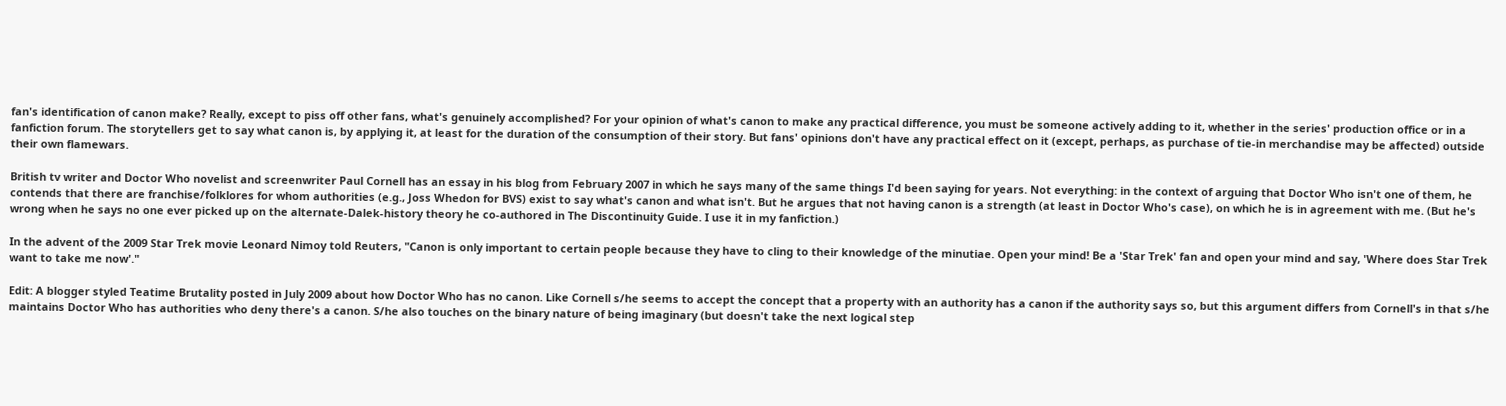fan's identification of canon make? Really, except to piss off other fans, what's genuinely accomplished? For your opinion of what's canon to make any practical difference, you must be someone actively adding to it, whether in the series' production office or in a fanfiction forum. The storytellers get to say what canon is, by applying it, at least for the duration of the consumption of their story. But fans' opinions don't have any practical effect on it (except, perhaps, as purchase of tie-in merchandise may be affected) outside their own flamewars.

British tv writer and Doctor Who novelist and screenwriter Paul Cornell has an essay in his blog from February 2007 in which he says many of the same things I'd been saying for years. Not everything: in the context of arguing that Doctor Who isn't one of them, he contends that there are franchise/folklores for whom authorities (e.g., Joss Whedon for BVS) exist to say what's canon and what isn't. But he argues that not having canon is a strength (at least in Doctor Who's case), on which he is in agreement with me. (But he's wrong when he says no one ever picked up on the alternate-Dalek-history theory he co-authored in The Discontinuity Guide. I use it in my fanfiction.)

In the advent of the 2009 Star Trek movie Leonard Nimoy told Reuters, "Canon is only important to certain people because they have to cling to their knowledge of the minutiae. Open your mind! Be a 'Star Trek' fan and open your mind and say, 'Where does Star Trek want to take me now'."

Edit: A blogger styled Teatime Brutality posted in July 2009 about how Doctor Who has no canon. Like Cornell s/he seems to accept the concept that a property with an authority has a canon if the authority says so, but this argument differs from Cornell's in that s/he maintains Doctor Who has authorities who deny there's a canon. S/he also touches on the binary nature of being imaginary (but doesn't take the next logical step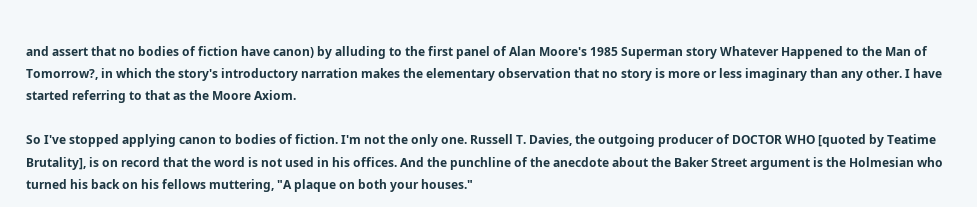and assert that no bodies of fiction have canon) by alluding to the first panel of Alan Moore's 1985 Superman story Whatever Happened to the Man of Tomorrow?, in which the story's introductory narration makes the elementary observation that no story is more or less imaginary than any other. I have started referring to that as the Moore Axiom.

So I've stopped applying canon to bodies of fiction. I'm not the only one. Russell T. Davies, the outgoing producer of DOCTOR WHO [quoted by Teatime Brutality], is on record that the word is not used in his offices. And the punchline of the anecdote about the Baker Street argument is the Holmesian who turned his back on his fellows muttering, "A plaque on both your houses."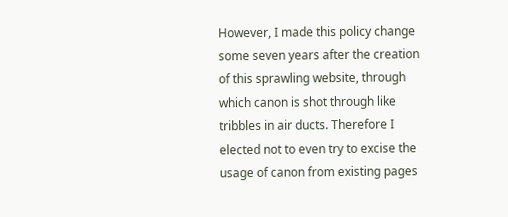However, I made this policy change some seven years after the creation of this sprawling website, through which canon is shot through like tribbles in air ducts. Therefore I elected not to even try to excise the usage of canon from existing pages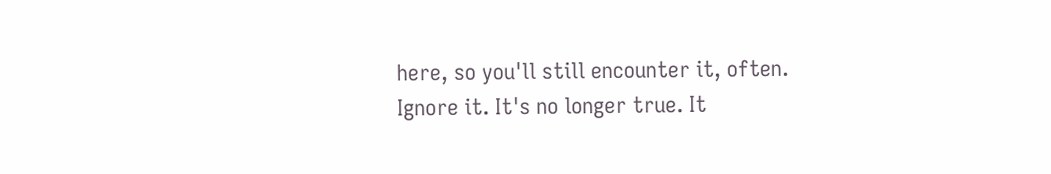here, so you'll still encounter it, often. Ignore it. It's no longer true. It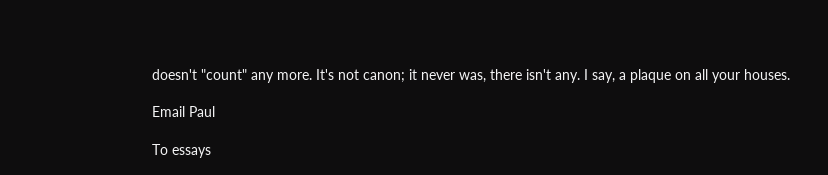doesn't "count" any more. It's not canon; it never was, there isn't any. I say, a plaque on all your houses.

Email Paul

To essays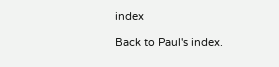index

Back to Paul's index.